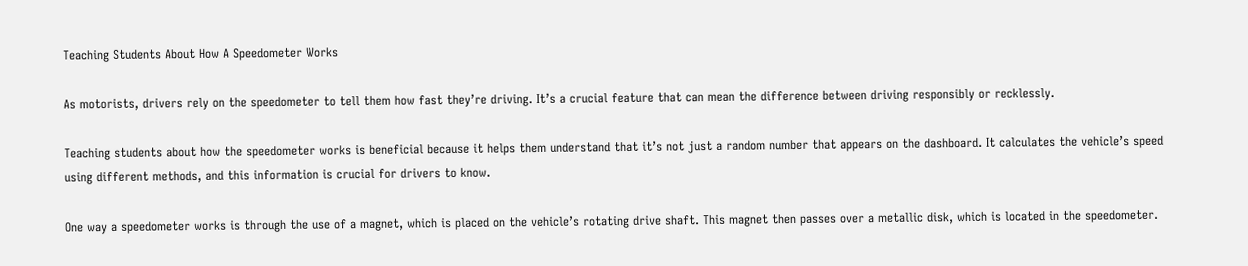Teaching Students About How A Speedometer Works

As motorists, drivers rely on the speedometer to tell them how fast they’re driving. It’s a crucial feature that can mean the difference between driving responsibly or recklessly.

Teaching students about how the speedometer works is beneficial because it helps them understand that it’s not just a random number that appears on the dashboard. It calculates the vehicle’s speed using different methods, and this information is crucial for drivers to know.

One way a speedometer works is through the use of a magnet, which is placed on the vehicle’s rotating drive shaft. This magnet then passes over a metallic disk, which is located in the speedometer.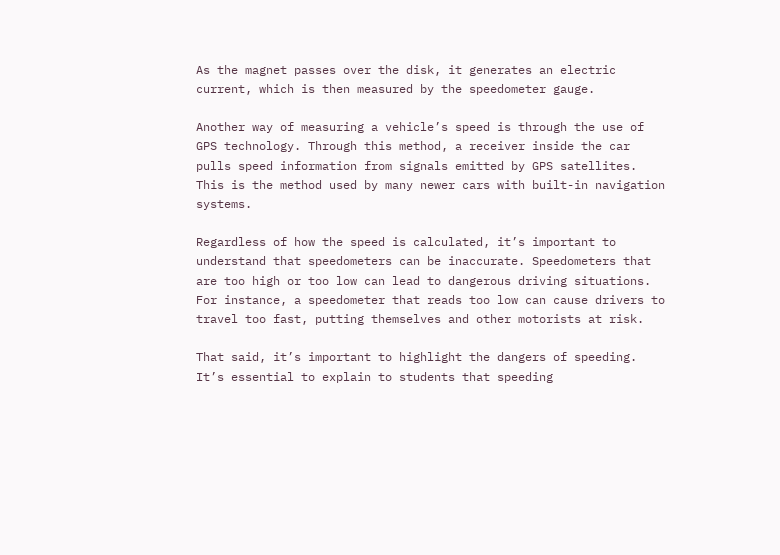As the magnet passes over the disk, it generates an electric current, which is then measured by the speedometer gauge.

Another way of measuring a vehicle’s speed is through the use of GPS technology. Through this method, a receiver inside the car pulls speed information from signals emitted by GPS satellites. This is the method used by many newer cars with built-in navigation systems.

Regardless of how the speed is calculated, it’s important to understand that speedometers can be inaccurate. Speedometers that are too high or too low can lead to dangerous driving situations. For instance, a speedometer that reads too low can cause drivers to travel too fast, putting themselves and other motorists at risk.

That said, it’s important to highlight the dangers of speeding. It’s essential to explain to students that speeding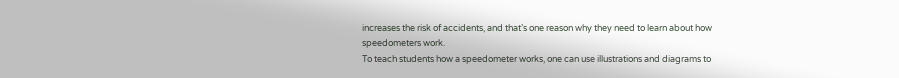increases the risk of accidents, and that’s one reason why they need to learn about how speedometers work.
To teach students how a speedometer works, one can use illustrations and diagrams to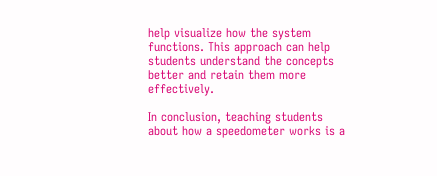help visualize how the system functions. This approach can help students understand the concepts better and retain them more effectively.

In conclusion, teaching students about how a speedometer works is a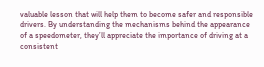valuable lesson that will help them to become safer and responsible drivers. By understanding the mechanisms behind the appearance of a speedometer, they’ll appreciate the importance of driving at a consistent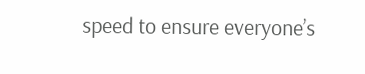speed to ensure everyone’s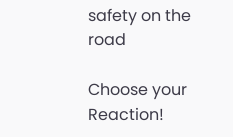safety on the road

Choose your Reaction!